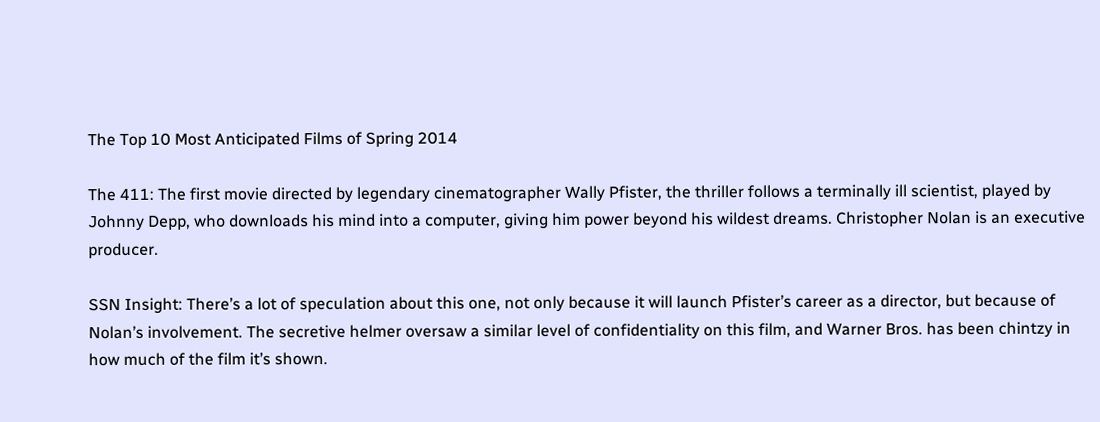The Top 10 Most Anticipated Films of Spring 2014

The 411: The first movie directed by legendary cinematographer Wally Pfister, the thriller follows a terminally ill scientist, played by Johnny Depp, who downloads his mind into a computer, giving him power beyond his wildest dreams. Christopher Nolan is an executive producer.

SSN Insight: There’s a lot of speculation about this one, not only because it will launch Pfister’s career as a director, but because of Nolan’s involvement. The secretive helmer oversaw a similar level of confidentiality on this film, and Warner Bros. has been chintzy in how much of the film it’s shown.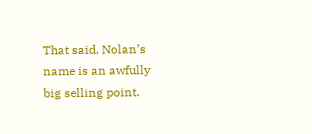That said, Nolan’s name is an awfully big selling point.